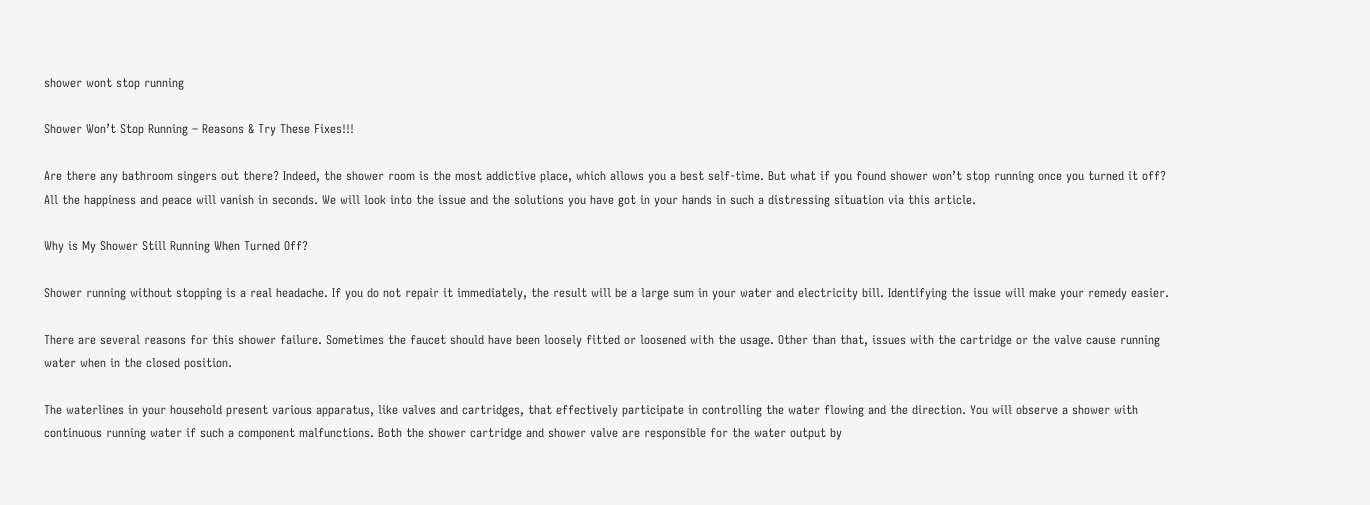shower wont stop running

Shower Won’t Stop Running – Reasons & Try These Fixes!!!

Are there any bathroom singers out there? Indeed, the shower room is the most addictive place, which allows you a best self-time. But what if you found shower won’t stop running once you turned it off? All the happiness and peace will vanish in seconds. We will look into the issue and the solutions you have got in your hands in such a distressing situation via this article.

Why is My Shower Still Running When Turned Off?

Shower running without stopping is a real headache. If you do not repair it immediately, the result will be a large sum in your water and electricity bill. Identifying the issue will make your remedy easier.

There are several reasons for this shower failure. Sometimes the faucet should have been loosely fitted or loosened with the usage. Other than that, issues with the cartridge or the valve cause running water when in the closed position.

The waterlines in your household present various apparatus, like valves and cartridges, that effectively participate in controlling the water flowing and the direction. You will observe a shower with continuous running water if such a component malfunctions. Both the shower cartridge and shower valve are responsible for the water output by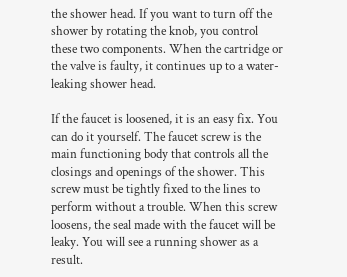the shower head. If you want to turn off the shower by rotating the knob, you control these two components. When the cartridge or the valve is faulty, it continues up to a water-leaking shower head.

If the faucet is loosened, it is an easy fix. You can do it yourself. The faucet screw is the main functioning body that controls all the closings and openings of the shower. This screw must be tightly fixed to the lines to perform without a trouble. When this screw loosens, the seal made with the faucet will be leaky. You will see a running shower as a result.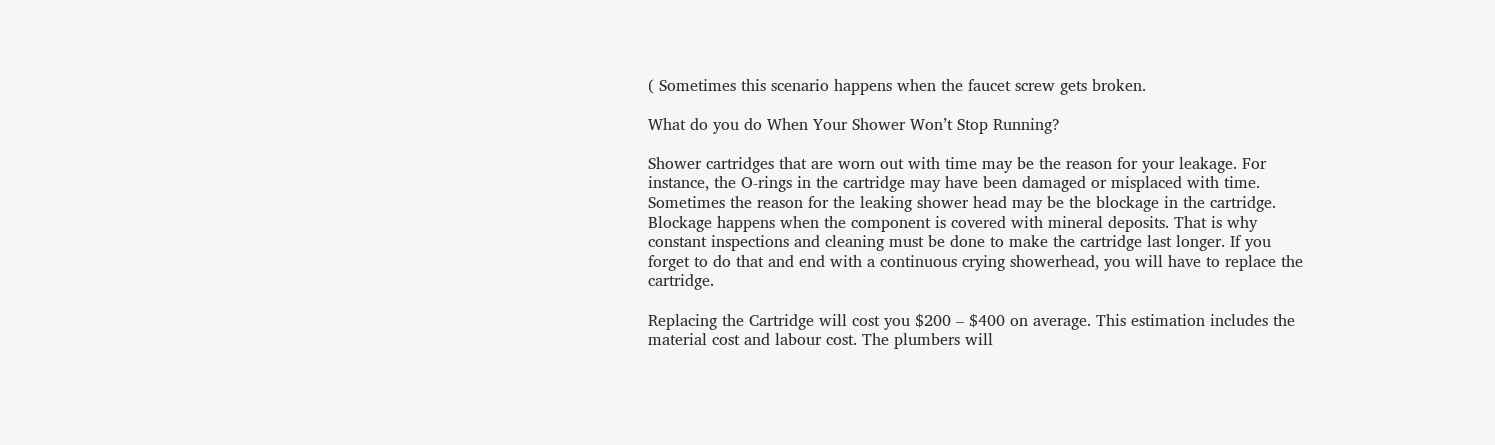( Sometimes this scenario happens when the faucet screw gets broken.

What do you do When Your Shower Won’t Stop Running?

Shower cartridges that are worn out with time may be the reason for your leakage. For instance, the O-rings in the cartridge may have been damaged or misplaced with time. Sometimes the reason for the leaking shower head may be the blockage in the cartridge. Blockage happens when the component is covered with mineral deposits. That is why constant inspections and cleaning must be done to make the cartridge last longer. If you forget to do that and end with a continuous crying showerhead, you will have to replace the cartridge.

Replacing the Cartridge will cost you $200 – $400 on average. This estimation includes the material cost and labour cost. The plumbers will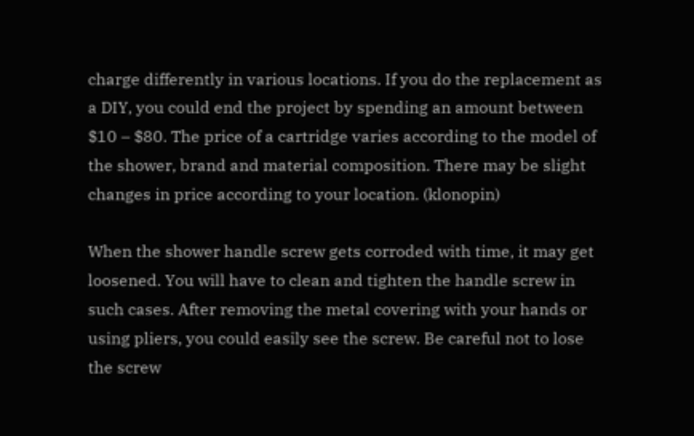charge differently in various locations. If you do the replacement as a DIY, you could end the project by spending an amount between $10 – $80. The price of a cartridge varies according to the model of the shower, brand and material composition. There may be slight changes in price according to your location. (klonopin)

When the shower handle screw gets corroded with time, it may get loosened. You will have to clean and tighten the handle screw in such cases. After removing the metal covering with your hands or using pliers, you could easily see the screw. Be careful not to lose the screw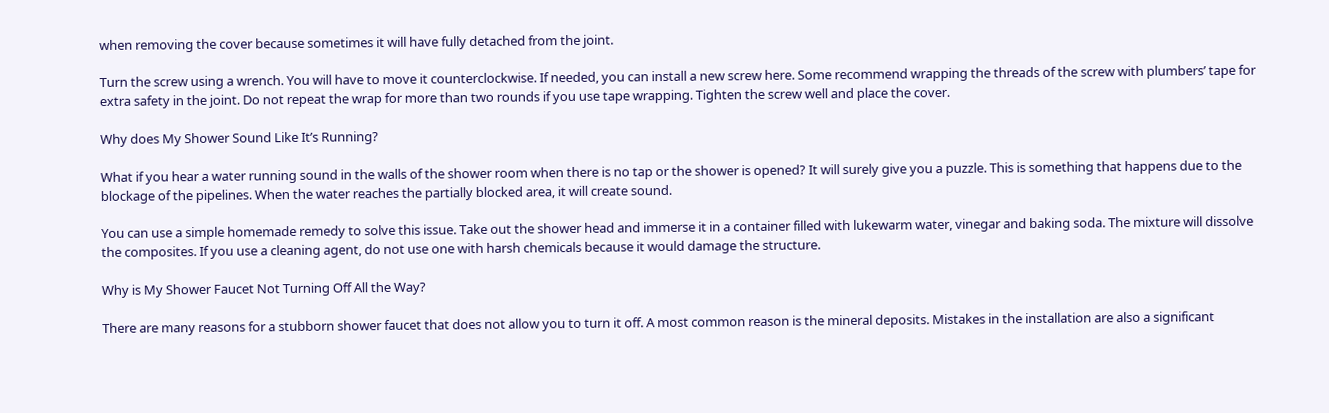when removing the cover because sometimes it will have fully detached from the joint.

Turn the screw using a wrench. You will have to move it counterclockwise. If needed, you can install a new screw here. Some recommend wrapping the threads of the screw with plumbers’ tape for extra safety in the joint. Do not repeat the wrap for more than two rounds if you use tape wrapping. Tighten the screw well and place the cover.

Why does My Shower Sound Like It’s Running?

What if you hear a water running sound in the walls of the shower room when there is no tap or the shower is opened? It will surely give you a puzzle. This is something that happens due to the blockage of the pipelines. When the water reaches the partially blocked area, it will create sound.

You can use a simple homemade remedy to solve this issue. Take out the shower head and immerse it in a container filled with lukewarm water, vinegar and baking soda. The mixture will dissolve the composites. If you use a cleaning agent, do not use one with harsh chemicals because it would damage the structure.

Why is My Shower Faucet Not Turning Off All the Way?

There are many reasons for a stubborn shower faucet that does not allow you to turn it off. A most common reason is the mineral deposits. Mistakes in the installation are also a significant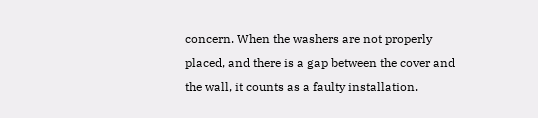concern. When the washers are not properly placed, and there is a gap between the cover and the wall, it counts as a faulty installation.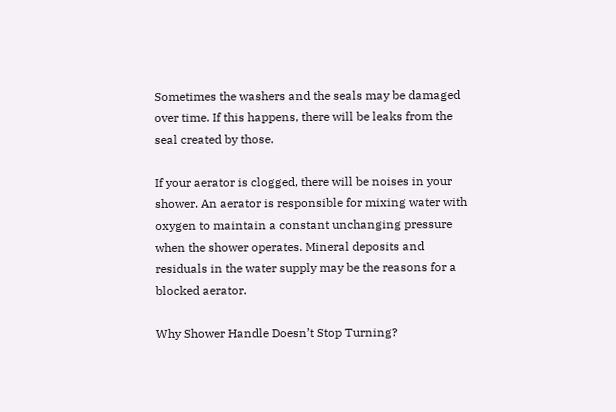Sometimes the washers and the seals may be damaged over time. If this happens, there will be leaks from the seal created by those.

If your aerator is clogged, there will be noises in your shower. An aerator is responsible for mixing water with oxygen to maintain a constant unchanging pressure when the shower operates. Mineral deposits and residuals in the water supply may be the reasons for a blocked aerator.

Why Shower Handle Doesn’t Stop Turning?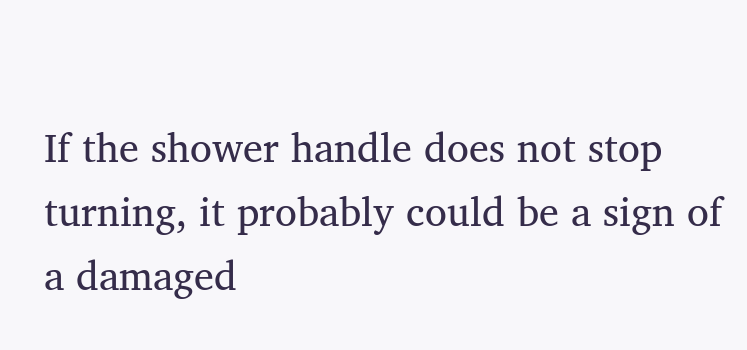If the shower handle does not stop turning, it probably could be a sign of a damaged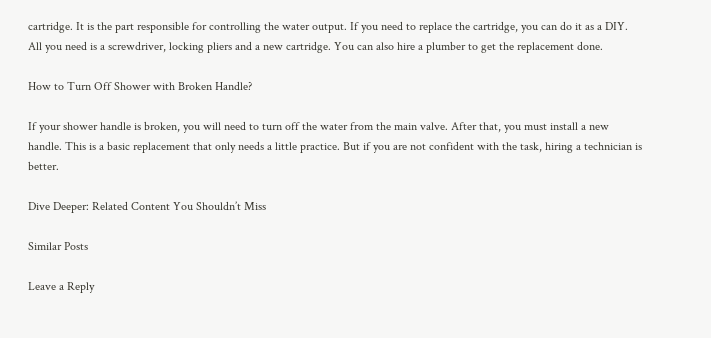cartridge. It is the part responsible for controlling the water output. If you need to replace the cartridge, you can do it as a DIY. All you need is a screwdriver, locking pliers and a new cartridge. You can also hire a plumber to get the replacement done.

How to Turn Off Shower with Broken Handle?

If your shower handle is broken, you will need to turn off the water from the main valve. After that, you must install a new handle. This is a basic replacement that only needs a little practice. But if you are not confident with the task, hiring a technician is better.

Dive Deeper: Related Content You Shouldn’t Miss

Similar Posts

Leave a Reply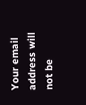Your email address will not be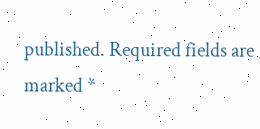published. Required fields are marked *